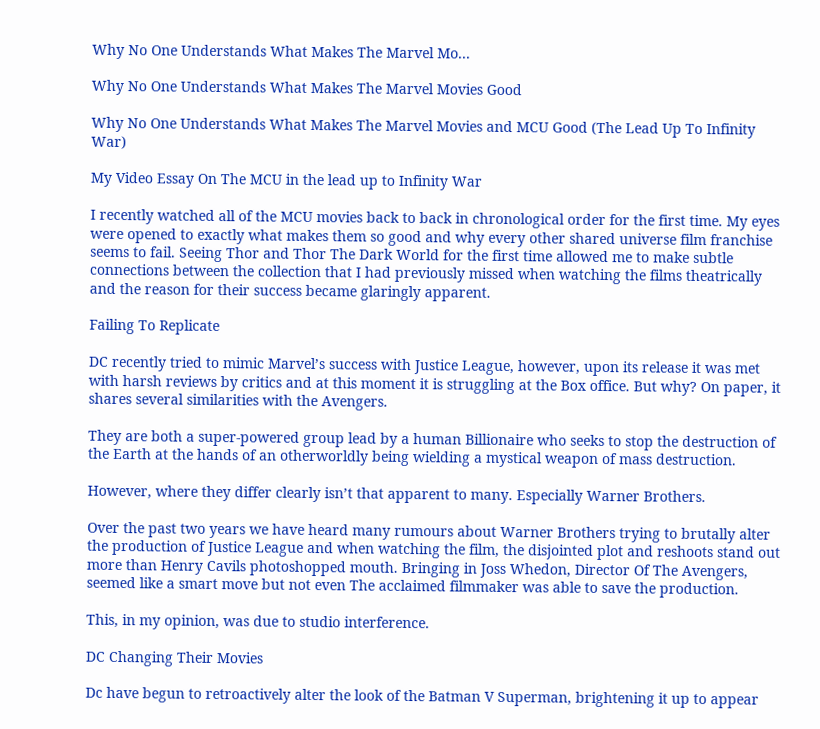Why No One Understands What Makes The Marvel Mo...

Why No One Understands What Makes The Marvel Movies Good

Why No One Understands What Makes The Marvel Movies and MCU Good (The Lead Up To Infinity War)

My Video Essay On The MCU in the lead up to Infinity War

I recently watched all of the MCU movies back to back in chronological order for the first time. My eyes were opened to exactly what makes them so good and why every other shared universe film franchise seems to fail. Seeing Thor and Thor The Dark World for the first time allowed me to make subtle connections between the collection that I had previously missed when watching the films theatrically and the reason for their success became glaringly apparent.

Failing To Replicate

DC recently tried to mimic Marvel’s success with Justice League, however, upon its release it was met with harsh reviews by critics and at this moment it is struggling at the Box office. But why? On paper, it shares several similarities with the Avengers.

They are both a super-powered group lead by a human Billionaire who seeks to stop the destruction of the Earth at the hands of an otherworldly being wielding a mystical weapon of mass destruction.

However, where they differ clearly isn’t that apparent to many. Especially Warner Brothers.

Over the past two years we have heard many rumours about Warner Brothers trying to brutally alter the production of Justice League and when watching the film, the disjointed plot and reshoots stand out more than Henry Cavils photoshopped mouth. Bringing in Joss Whedon, Director Of The Avengers, seemed like a smart move but not even The acclaimed filmmaker was able to save the production.

This, in my opinion, was due to studio interference.

DC Changing Their Movies

Dc have begun to retroactively alter the look of the Batman V Superman, brightening it up to appear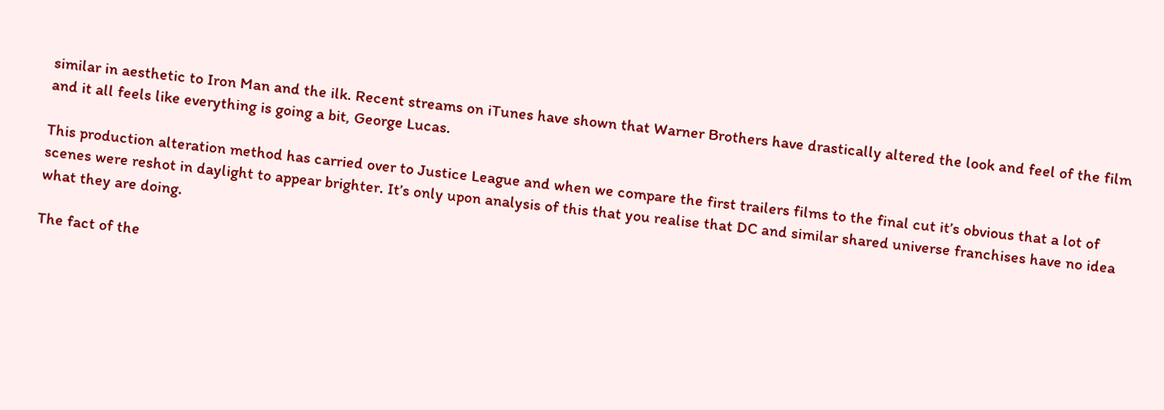similar in aesthetic to Iron Man and the ilk. Recent streams on iTunes have shown that Warner Brothers have drastically altered the look and feel of the film and it all feels like everything is going a bit, George Lucas.

This production alteration method has carried over to Justice League and when we compare the first trailers films to the final cut it’s obvious that a lot of scenes were reshot in daylight to appear brighter. It’s only upon analysis of this that you realise that DC and similar shared universe franchises have no idea what they are doing.

The fact of the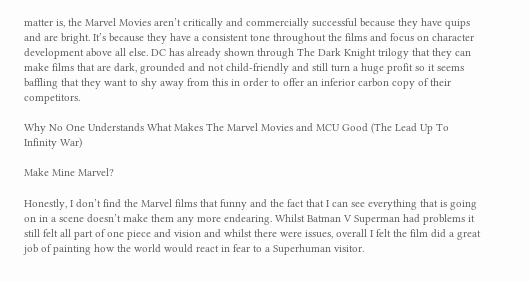matter is, the Marvel Movies aren’t critically and commercially successful because they have quips and are bright. It’s because they have a consistent tone throughout the films and focus on character development above all else. DC has already shown through The Dark Knight trilogy that they can make films that are dark, grounded and not child-friendly and still turn a huge profit so it seems baffling that they want to shy away from this in order to offer an inferior carbon copy of their competitors.

Why No One Understands What Makes The Marvel Movies and MCU Good (The Lead Up To Infinity War)

Make Mine Marvel?

Honestly, I don’t find the Marvel films that funny and the fact that I can see everything that is going on in a scene doesn’t make them any more endearing. Whilst Batman V Superman had problems it still felt all part of one piece and vision and whilst there were issues, overall I felt the film did a great job of painting how the world would react in fear to a Superhuman visitor.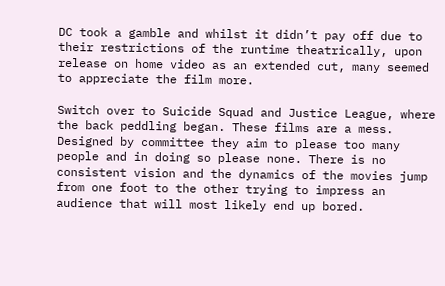DC took a gamble and whilst it didn’t pay off due to their restrictions of the runtime theatrically, upon release on home video as an extended cut, many seemed to appreciate the film more.

Switch over to Suicide Squad and Justice League, where the back peddling began. These films are a mess. Designed by committee they aim to please too many people and in doing so please none. There is no consistent vision and the dynamics of the movies jump from one foot to the other trying to impress an audience that will most likely end up bored.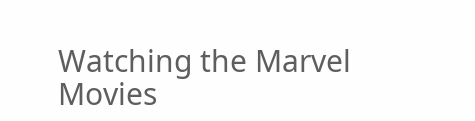Watching the Marvel Movies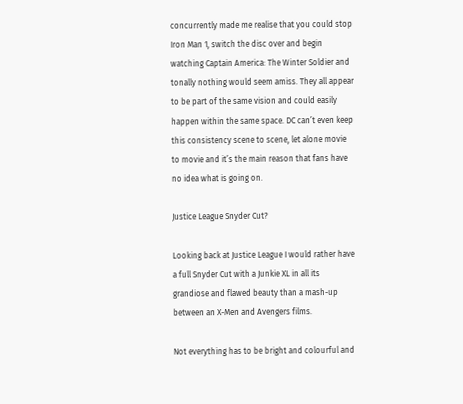concurrently made me realise that you could stop Iron Man 1, switch the disc over and begin watching Captain America: The Winter Soldier and tonally nothing would seem amiss. They all appear to be part of the same vision and could easily happen within the same space. DC can’t even keep this consistency scene to scene, let alone movie to movie and it’s the main reason that fans have no idea what is going on.

Justice League Snyder Cut?

Looking back at Justice League I would rather have a full Snyder Cut with a Junkie XL in all its grandiose and flawed beauty than a mash-up between an X-Men and Avengers films.

Not everything has to be bright and colourful and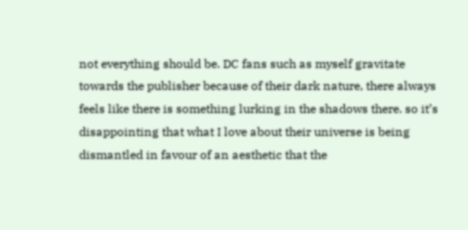not everything should be. DC fans such as myself gravitate towards the publisher because of their dark nature, there always feels like there is something lurking in the shadows there. so it’s disappointing that what I love about their universe is being dismantled in favour of an aesthetic that the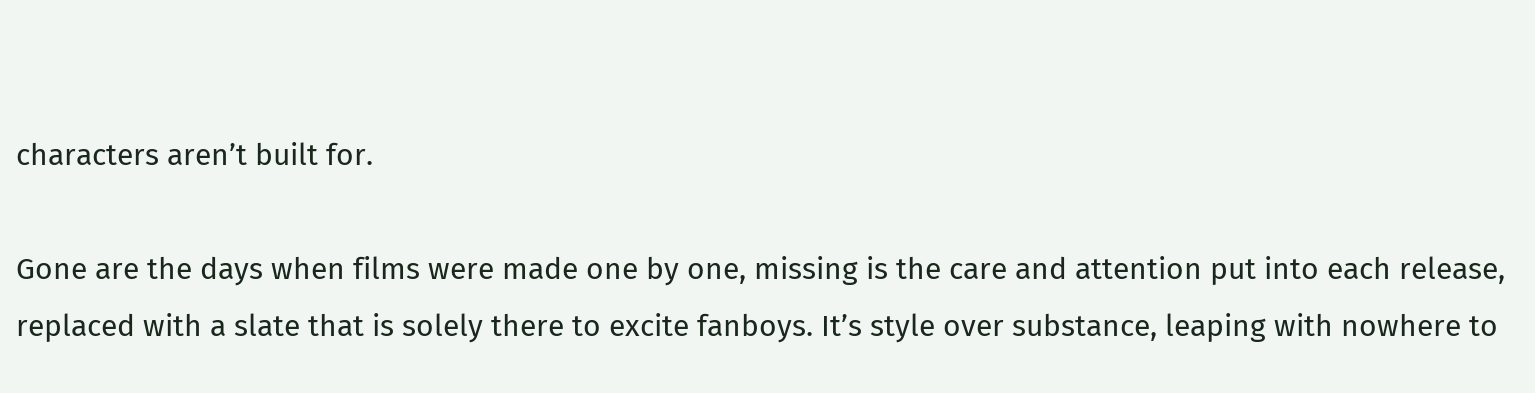characters aren’t built for.

Gone are the days when films were made one by one, missing is the care and attention put into each release, replaced with a slate that is solely there to excite fanboys. It’s style over substance, leaping with nowhere to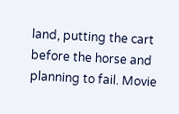land, putting the cart before the horse and planning to fail. Movie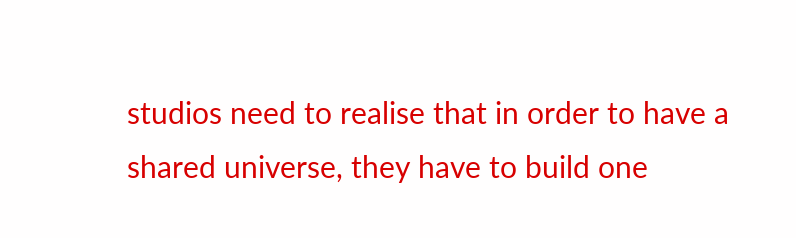studios need to realise that in order to have a shared universe, they have to build one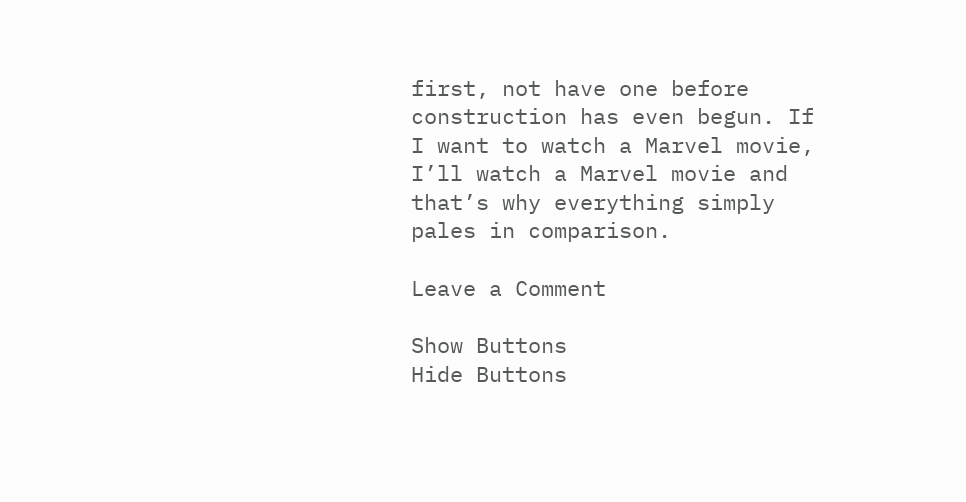first, not have one before construction has even begun. If I want to watch a Marvel movie, I’ll watch a Marvel movie and that’s why everything simply pales in comparison.

Leave a Comment

Show Buttons
Hide Buttons